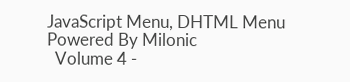JavaScript Menu, DHTML Menu Powered By Milonic
  Volume 4 -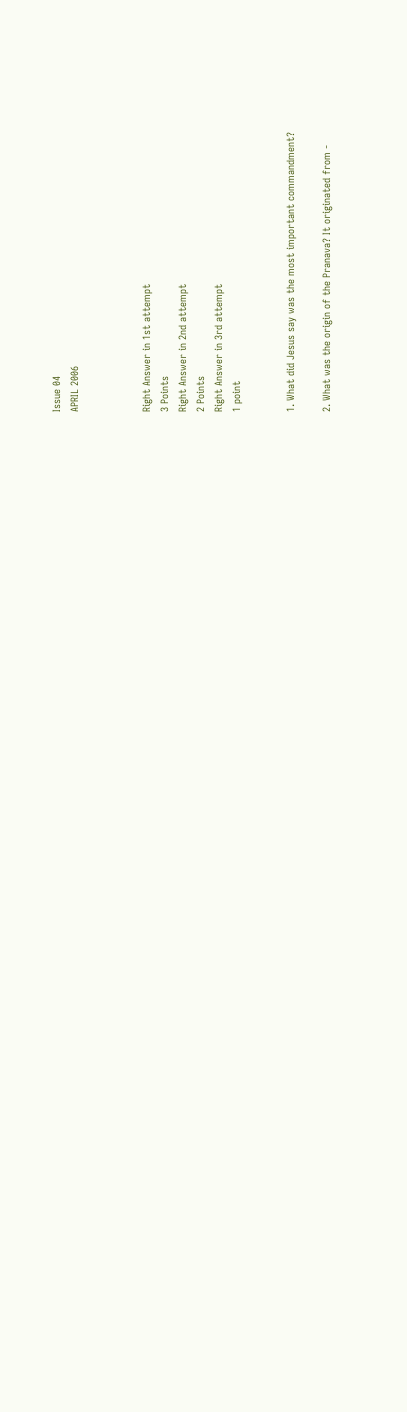Issue 04
APRIL 2006



Right Answer in 1st attempt
3 Points
Right Answer in 2nd attempt
2 Points
Right Answer in 3rd attempt
1 point


1. What did Jesus say was the most important commandment?

2. What was the origin of the Pranava? It originated from -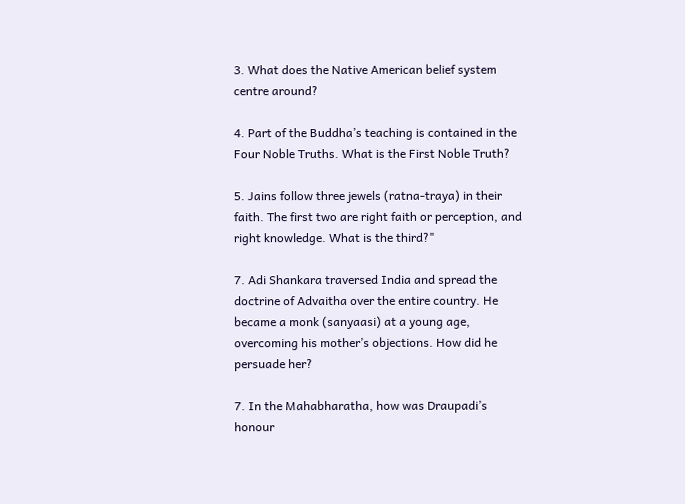3. What does the Native American belief system centre around?

4. Part of the Buddha’s teaching is contained in the Four Noble Truths. What is the First Noble Truth?

5. Jains follow three jewels (ratna-traya) in their faith. The first two are right faith or perception, and right knowledge. What is the third?"

7. Adi Shankara traversed India and spread the doctrine of Advaitha over the entire country. He became a monk (sanyaasi) at a young age, overcoming his mother’s objections. How did he persuade her?

7. In the Mahabharatha, how was Draupadi’s honour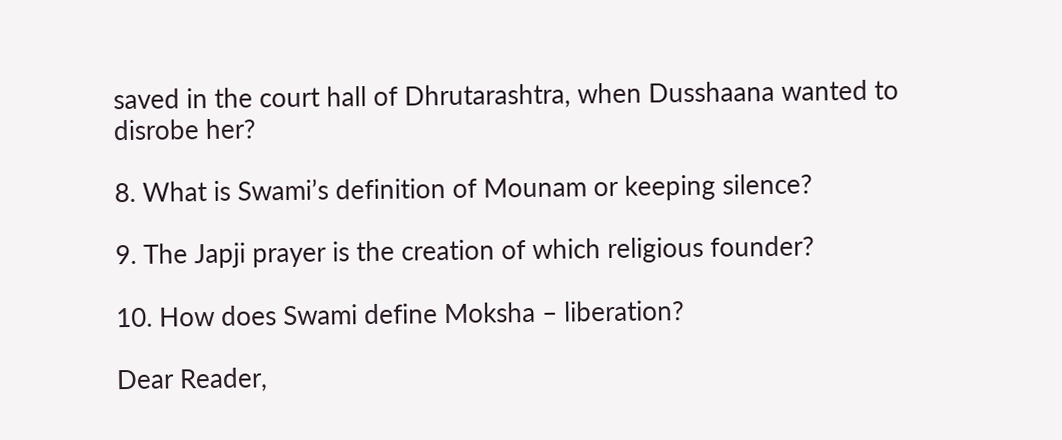saved in the court hall of Dhrutarashtra, when Dusshaana wanted to disrobe her?

8. What is Swami’s definition of Mounam or keeping silence?

9. The Japji prayer is the creation of which religious founder?

10. How does Swami define Moksha – liberation?

Dear Reader,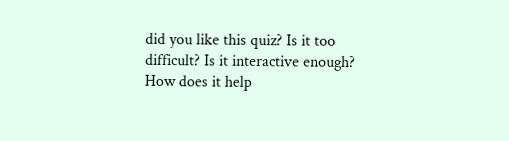did you like this quiz? Is it too difficult? Is it interactive enough? How does it help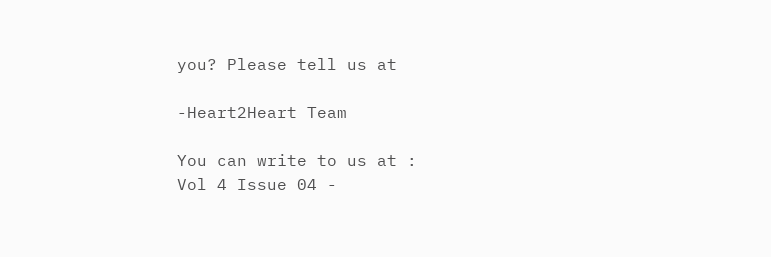you? Please tell us at

-Heart2Heart Team

You can write to us at :
Vol 4 Issue 04 -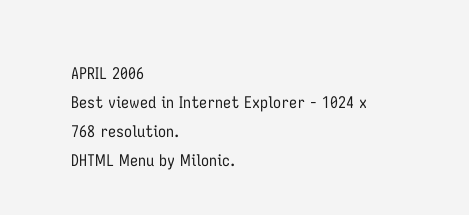APRIL 2006
Best viewed in Internet Explorer - 1024 x 768 resolution.
DHTML Menu by Milonic.